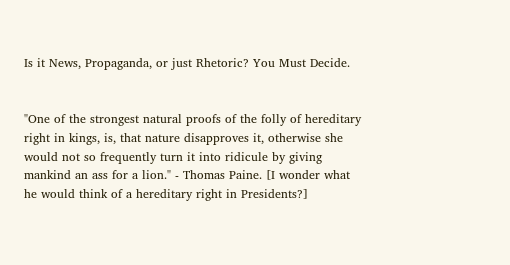Is it News, Propaganda, or just Rhetoric? You Must Decide.


"One of the strongest natural proofs of the folly of hereditary right in kings, is, that nature disapproves it, otherwise she would not so frequently turn it into ridicule by giving mankind an ass for a lion." - Thomas Paine. [I wonder what he would think of a hereditary right in Presidents?]